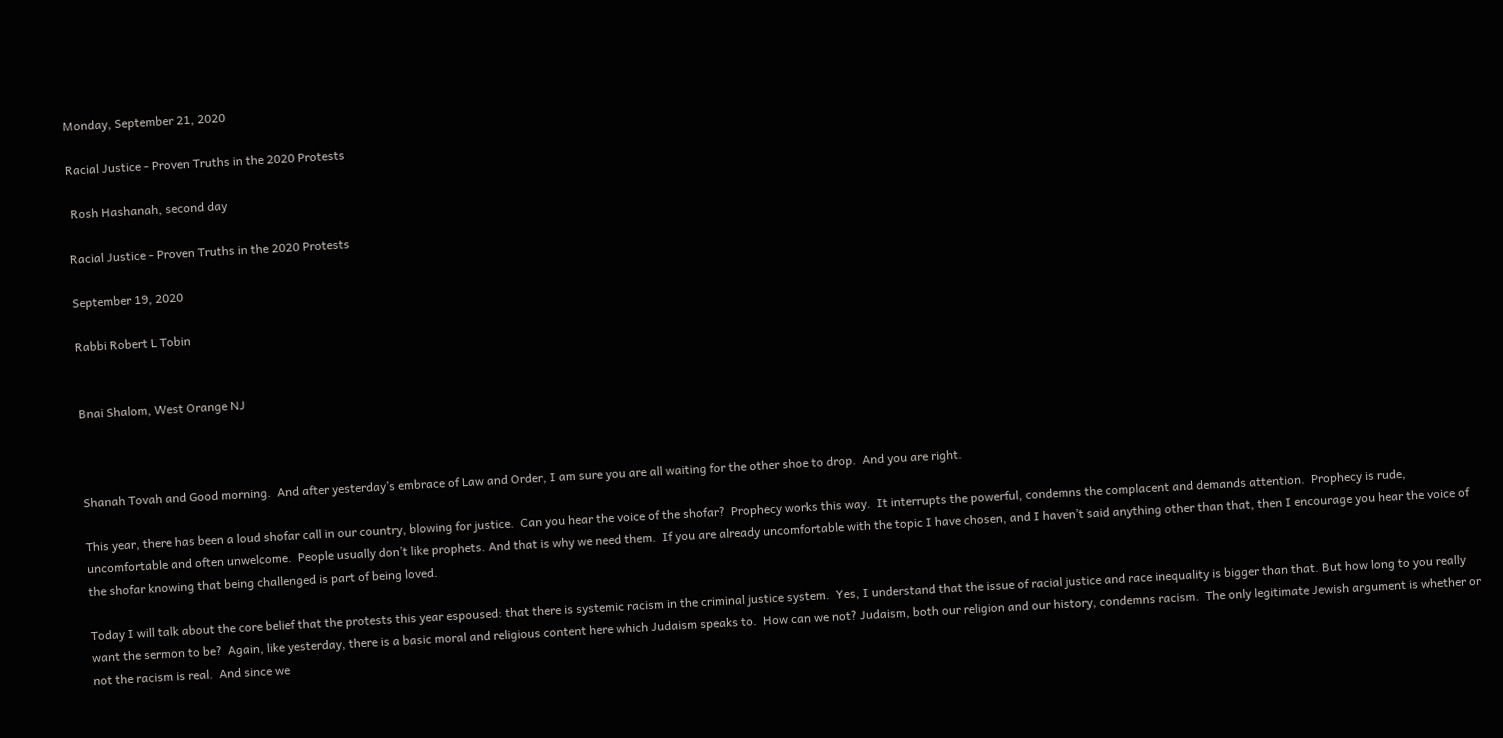Monday, September 21, 2020

Racial Justice - Proven Truths in the 2020 Protests

 Rosh Hashanah, second day

Racial Justice - Proven Truths in the 2020 Protests

September 19, 2020

Rabbi Robert L Tobin


Bnai Shalom, West Orange NJ



Shanah Tovah and Good morning.  And after yesterday’s embrace of Law and Order, I am sure you are all waiting for the other shoe to drop.  And you are right.

This year, there has been a loud shofar call in our country, blowing for justice.  Can you hear the voice of the shofar?  Prophecy works this way.  It interrupts the powerful, condemns the complacent and demands attention.  Prophecy is rude, uncomfortable and often unwelcome.  People usually don’t like prophets. And that is why we need them.  If you are already uncomfortable with the topic I have chosen, and I haven’t said anything other than that, then I encourage you hear the voice of the shofar knowing that being challenged is part of being loved.

Today I will talk about the core belief that the protests this year espoused: that there is systemic racism in the criminal justice system.  Yes, I understand that the issue of racial justice and race inequality is bigger than that. But how long to you really want the sermon to be?  Again, like yesterday, there is a basic moral and religious content here which Judaism speaks to.  How can we not? Judaism, both our religion and our history, condemns racism.  The only legitimate Jewish argument is whether or not the racism is real.  And since we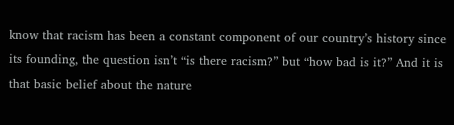know that racism has been a constant component of our country’s history since its founding, the question isn’t “is there racism?” but “how bad is it?” And it is that basic belief about the nature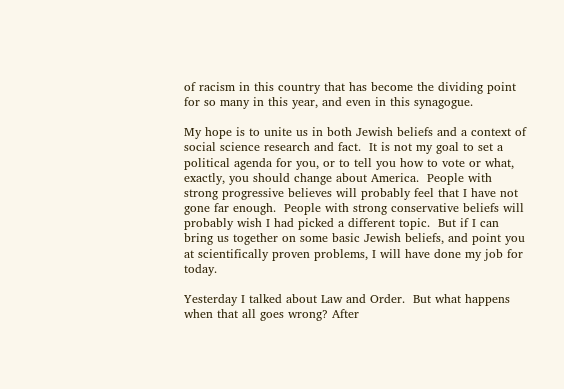of racism in this country that has become the dividing point for so many in this year, and even in this synagogue.

My hope is to unite us in both Jewish beliefs and a context of social science research and fact.  It is not my goal to set a political agenda for you, or to tell you how to vote or what, exactly, you should change about America.  People with strong progressive believes will probably feel that I have not gone far enough.  People with strong conservative beliefs will probably wish I had picked a different topic.  But if I can bring us together on some basic Jewish beliefs, and point you at scientifically proven problems, I will have done my job for today.

Yesterday I talked about Law and Order.  But what happens when that all goes wrong? After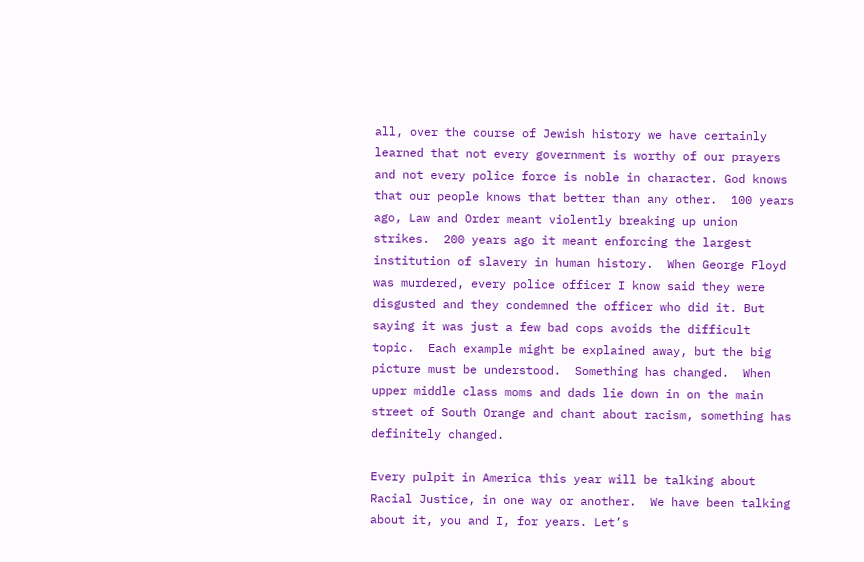all, over the course of Jewish history we have certainly learned that not every government is worthy of our prayers and not every police force is noble in character. God knows that our people knows that better than any other.  100 years ago, Law and Order meant violently breaking up union strikes.  200 years ago it meant enforcing the largest institution of slavery in human history.  When George Floyd was murdered, every police officer I know said they were disgusted and they condemned the officer who did it. But saying it was just a few bad cops avoids the difficult topic.  Each example might be explained away, but the big picture must be understood.  Something has changed.  When upper middle class moms and dads lie down in on the main street of South Orange and chant about racism, something has definitely changed.

Every pulpit in America this year will be talking about Racial Justice, in one way or another.  We have been talking about it, you and I, for years. Let’s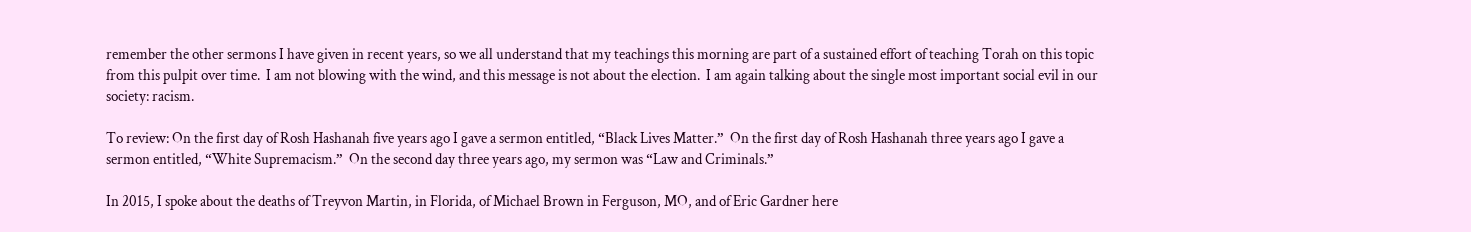remember the other sermons I have given in recent years, so we all understand that my teachings this morning are part of a sustained effort of teaching Torah on this topic from this pulpit over time.  I am not blowing with the wind, and this message is not about the election.  I am again talking about the single most important social evil in our society: racism.

To review: On the first day of Rosh Hashanah five years ago I gave a sermon entitled, “Black Lives Matter.”  On the first day of Rosh Hashanah three years ago I gave a sermon entitled, “White Supremacism.”  On the second day three years ago, my sermon was “Law and Criminals.”

In 2015, I spoke about the deaths of Treyvon Martin, in Florida, of Michael Brown in Ferguson, MO, and of Eric Gardner here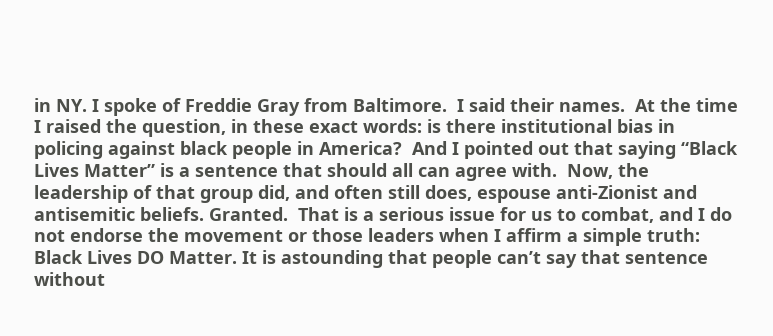in NY. I spoke of Freddie Gray from Baltimore.  I said their names.  At the time I raised the question, in these exact words: is there institutional bias in policing against black people in America?  And I pointed out that saying “Black Lives Matter” is a sentence that should all can agree with.  Now, the leadership of that group did, and often still does, espouse anti-Zionist and antisemitic beliefs. Granted.  That is a serious issue for us to combat, and I do not endorse the movement or those leaders when I affirm a simple truth: Black Lives DO Matter. It is astounding that people can’t say that sentence without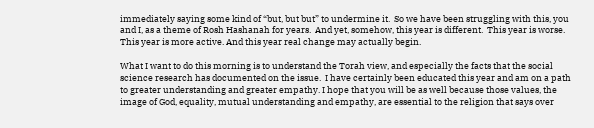immediately saying some kind of “but, but but” to undermine it.  So we have been struggling with this, you and I, as a theme of Rosh Hashanah for years.  And yet, somehow, this year is different.  This year is worse. This year is more active. And this year real change may actually begin.

What I want to do this morning is to understand the Torah view, and especially the facts that the social science research has documented on the issue.  I have certainly been educated this year and am on a path to greater understanding and greater empathy. I hope that you will be as well because those values, the image of God, equality, mutual understanding and empathy, are essential to the religion that says over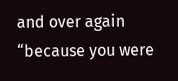and over again “because you were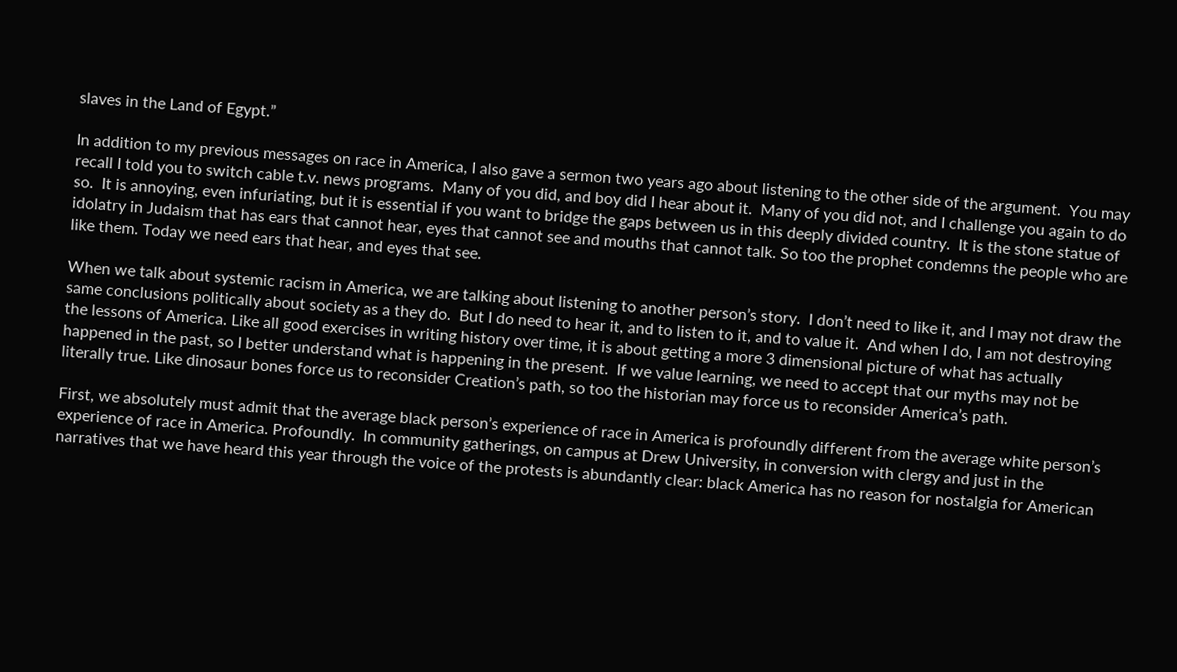slaves in the Land of Egypt.”

In addition to my previous messages on race in America, I also gave a sermon two years ago about listening to the other side of the argument.  You may recall I told you to switch cable t.v. news programs.  Many of you did, and boy did I hear about it.  Many of you did not, and I challenge you again to do so.  It is annoying, even infuriating, but it is essential if you want to bridge the gaps between us in this deeply divided country.  It is the stone statue of idolatry in Judaism that has ears that cannot hear, eyes that cannot see and mouths that cannot talk. So too the prophet condemns the people who are like them. Today we need ears that hear, and eyes that see.

When we talk about systemic racism in America, we are talking about listening to another person’s story.  I don’t need to like it, and I may not draw the same conclusions politically about society as a they do.  But I do need to hear it, and to listen to it, and to value it.  And when I do, I am not destroying the lessons of America. Like all good exercises in writing history over time, it is about getting a more 3 dimensional picture of what has actually happened in the past, so I better understand what is happening in the present.  If we value learning, we need to accept that our myths may not be literally true. Like dinosaur bones force us to reconsider Creation’s path, so too the historian may force us to reconsider America’s path.

First, we absolutely must admit that the average black person’s experience of race in America is profoundly different from the average white person’s experience of race in America. Profoundly.  In community gatherings, on campus at Drew University, in conversion with clergy and just in the narratives that we have heard this year through the voice of the protests is abundantly clear: black America has no reason for nostalgia for American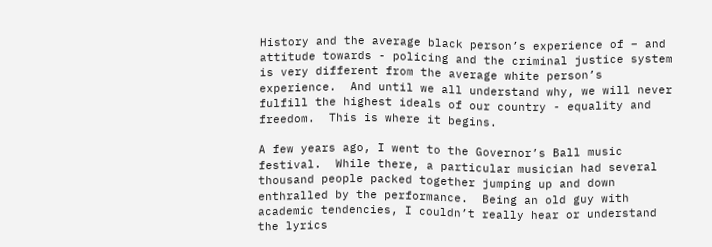History and the average black person’s experience of – and attitude towards - policing and the criminal justice system is very different from the average white person’s experience.  And until we all understand why, we will never fulfill the highest ideals of our country - equality and freedom.  This is where it begins.

A few years ago, I went to the Governor’s Ball music festival.  While there, a particular musician had several thousand people packed together jumping up and down enthralled by the performance.  Being an old guy with academic tendencies, I couldn’t really hear or understand the lyrics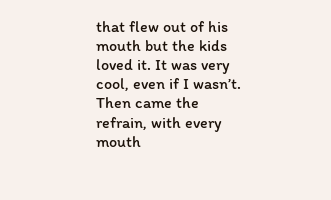that flew out of his mouth but the kids loved it. It was very cool, even if I wasn’t. Then came the refrain, with every mouth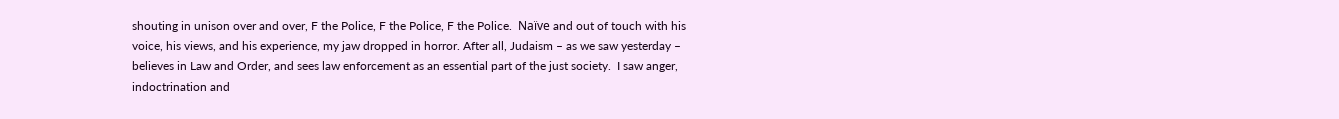shouting in unison over and over, F the Police, F the Police, F the Police.  Naïve and out of touch with his voice, his views, and his experience, my jaw dropped in horror. After all, Judaism – as we saw yesterday – believes in Law and Order, and sees law enforcement as an essential part of the just society.  I saw anger, indoctrination and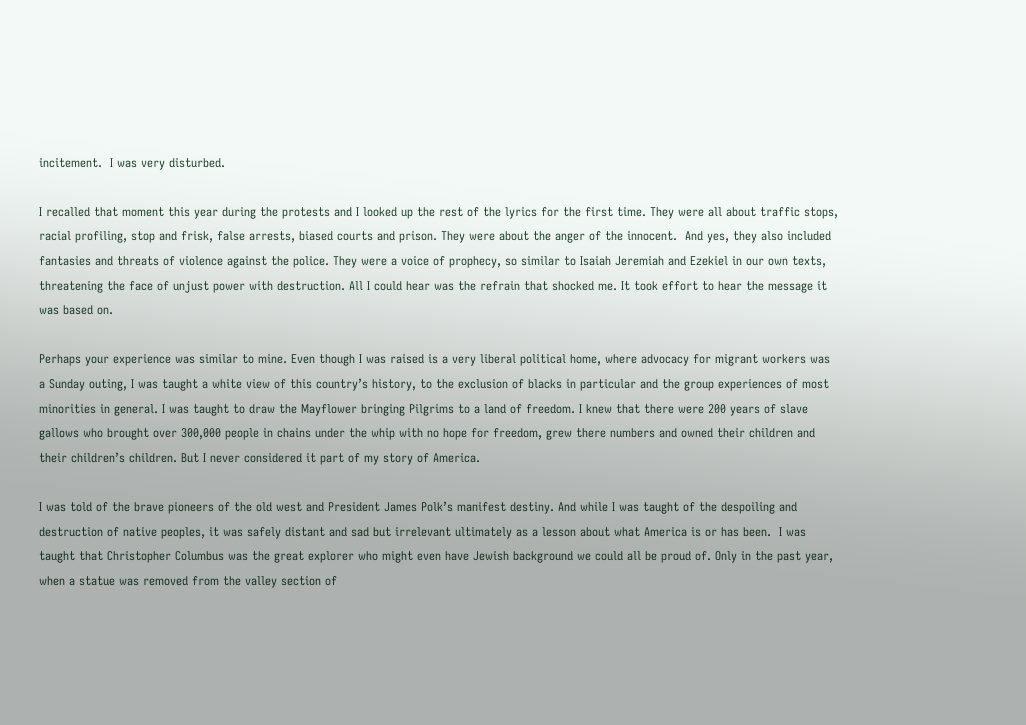incitement.  I was very disturbed.

I recalled that moment this year during the protests and I looked up the rest of the lyrics for the first time. They were all about traffic stops, racial profiling, stop and frisk, false arrests, biased courts and prison. They were about the anger of the innocent.  And yes, they also included fantasies and threats of violence against the police. They were a voice of prophecy, so similar to Isaiah Jeremiah and Ezekiel in our own texts, threatening the face of unjust power with destruction. All I could hear was the refrain that shocked me. It took effort to hear the message it was based on.

Perhaps your experience was similar to mine. Even though I was raised is a very liberal political home, where advocacy for migrant workers was a Sunday outing, I was taught a white view of this country’s history, to the exclusion of blacks in particular and the group experiences of most minorities in general. I was taught to draw the Mayflower bringing Pilgrims to a land of freedom. I knew that there were 200 years of slave gallows who brought over 300,000 people in chains under the whip with no hope for freedom, grew there numbers and owned their children and their children’s children. But I never considered it part of my story of America.

I was told of the brave pioneers of the old west and President James Polk’s manifest destiny. And while I was taught of the despoiling and destruction of native peoples, it was safely distant and sad but irrelevant ultimately as a lesson about what America is or has been.  I was taught that Christopher Columbus was the great explorer who might even have Jewish background we could all be proud of. Only in the past year, when a statue was removed from the valley section of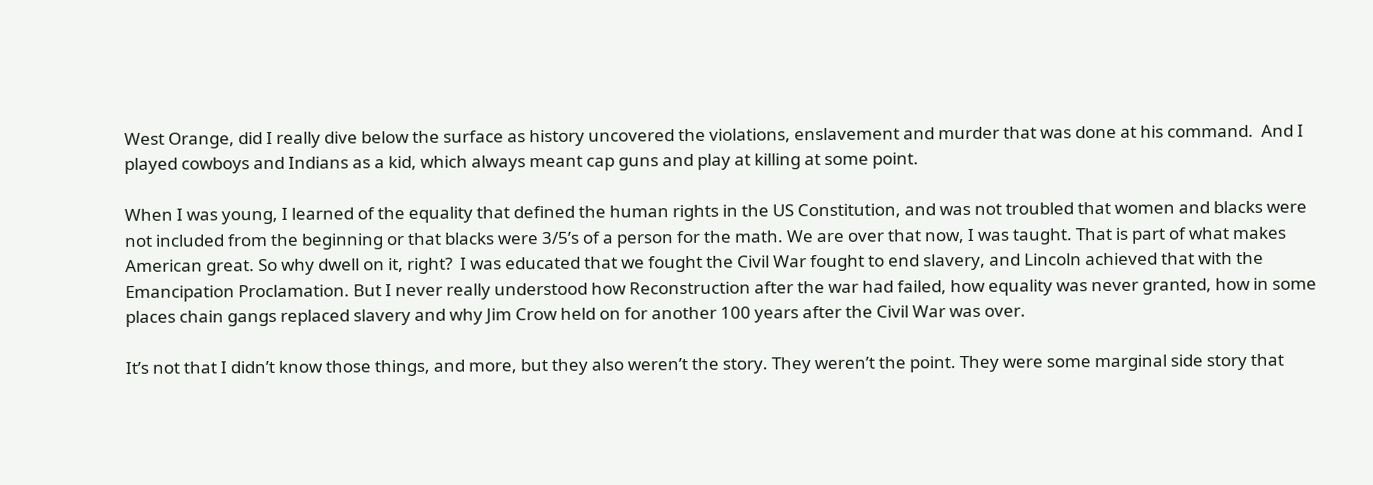West Orange, did I really dive below the surface as history uncovered the violations, enslavement and murder that was done at his command.  And I played cowboys and Indians as a kid, which always meant cap guns and play at killing at some point.

When I was young, I learned of the equality that defined the human rights in the US Constitution, and was not troubled that women and blacks were not included from the beginning or that blacks were 3/5’s of a person for the math. We are over that now, I was taught. That is part of what makes American great. So why dwell on it, right?  I was educated that we fought the Civil War fought to end slavery, and Lincoln achieved that with the Emancipation Proclamation. But I never really understood how Reconstruction after the war had failed, how equality was never granted, how in some places chain gangs replaced slavery and why Jim Crow held on for another 100 years after the Civil War was over.

It’s not that I didn’t know those things, and more, but they also weren’t the story. They weren’t the point. They were some marginal side story that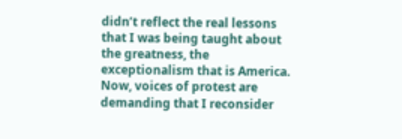didn’t reflect the real lessons that I was being taught about the greatness, the exceptionalism that is America.  Now, voices of protest are demanding that I reconsider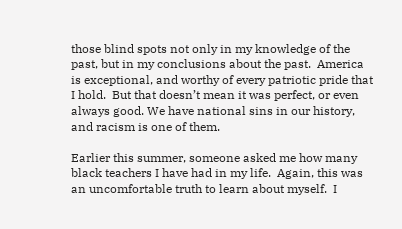those blind spots not only in my knowledge of the past, but in my conclusions about the past.  America is exceptional, and worthy of every patriotic pride that I hold.  But that doesn’t mean it was perfect, or even always good. We have national sins in our history, and racism is one of them.

Earlier this summer, someone asked me how many black teachers I have had in my life.  Again, this was an uncomfortable truth to learn about myself.  I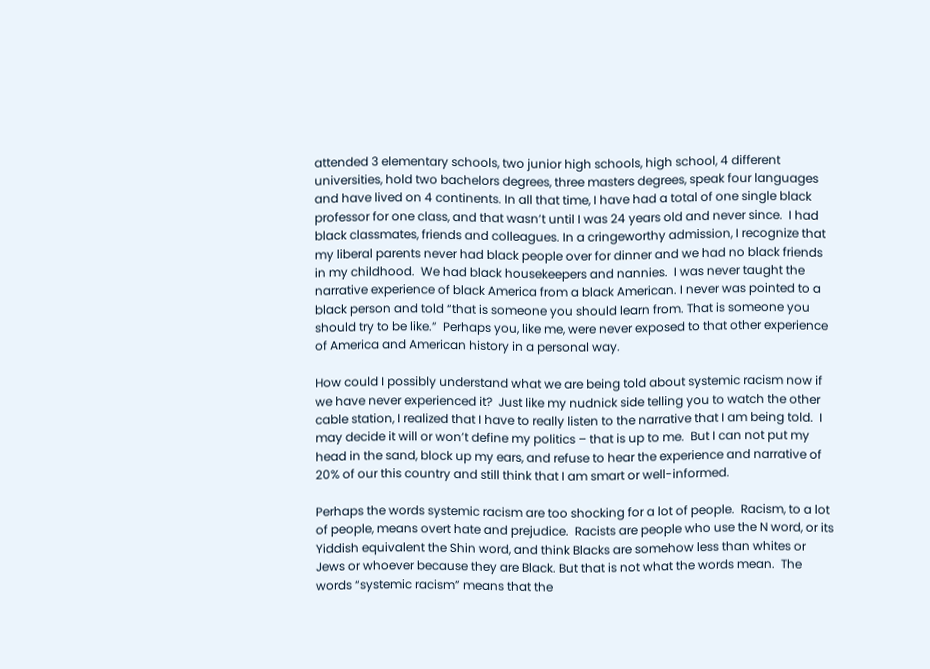attended 3 elementary schools, two junior high schools, high school, 4 different universities, hold two bachelors degrees, three masters degrees, speak four languages and have lived on 4 continents. In all that time, I have had a total of one single black professor for one class, and that wasn’t until I was 24 years old and never since.  I had black classmates, friends and colleagues. In a cringeworthy admission, I recognize that my liberal parents never had black people over for dinner and we had no black friends in my childhood.  We had black housekeepers and nannies.  I was never taught the narrative experience of black America from a black American. I never was pointed to a black person and told “that is someone you should learn from. That is someone you should try to be like.”  Perhaps you, like me, were never exposed to that other experience of America and American history in a personal way.

How could I possibly understand what we are being told about systemic racism now if we have never experienced it?  Just like my nudnick side telling you to watch the other cable station, I realized that I have to really listen to the narrative that I am being told.  I may decide it will or won’t define my politics – that is up to me.  But I can not put my head in the sand, block up my ears, and refuse to hear the experience and narrative of 20% of our this country and still think that I am smart or well-informed.

Perhaps the words systemic racism are too shocking for a lot of people.  Racism, to a lot of people, means overt hate and prejudice.  Racists are people who use the N word, or its Yiddish equivalent the Shin word, and think Blacks are somehow less than whites or Jews or whoever because they are Black. But that is not what the words mean.  The words “systemic racism” means that the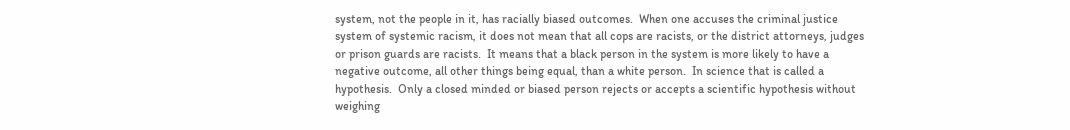system, not the people in it, has racially biased outcomes.  When one accuses the criminal justice system of systemic racism, it does not mean that all cops are racists, or the district attorneys, judges or prison guards are racists.  It means that a black person in the system is more likely to have a negative outcome, all other things being equal, than a white person.  In science that is called a hypothesis.  Only a closed minded or biased person rejects or accepts a scientific hypothesis without weighing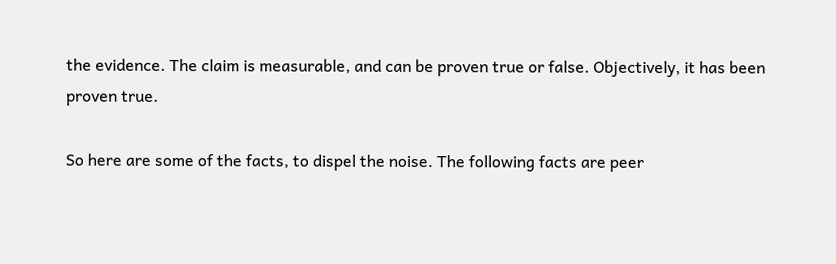the evidence. The claim is measurable, and can be proven true or false. Objectively, it has been proven true.

So here are some of the facts, to dispel the noise. The following facts are peer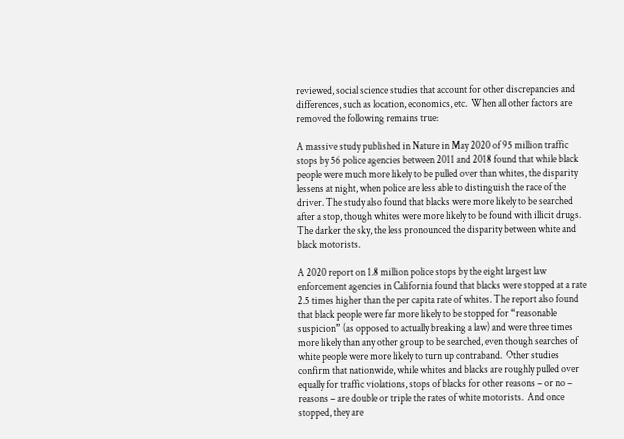reviewed, social science studies that account for other discrepancies and differences, such as location, economics, etc.  When all other factors are removed the following remains true:

A massive study published in Nature in May 2020 of 95 million traffic stops by 56 police agencies between 2011 and 2018 found that while black people were much more likely to be pulled over than whites, the disparity lessens at night, when police are less able to distinguish the race of the driver. The study also found that blacks were more likely to be searched after a stop, though whites were more likely to be found with illicit drugs. The darker the sky, the less pronounced the disparity between white and black motorists.

A 2020 report on 1.8 million police stops by the eight largest law enforcement agencies in California found that blacks were stopped at a rate 2.5 times higher than the per capita rate of whites. The report also found that black people were far more likely to be stopped for “reasonable suspicion” (as opposed to actually breaking a law) and were three times more likely than any other group to be searched, even though searches of white people were more likely to turn up contraband.  Other studies confirm that nationwide, while whites and blacks are roughly pulled over equally for traffic violations, stops of blacks for other reasons – or no – reasons – are double or triple the rates of white motorists.  And once stopped, they are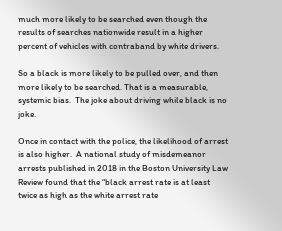much more likely to be searched even though the results of searches nationwide result in a higher percent of vehicles with contraband by white drivers.

So a black is more likely to be pulled over, and then more likely to be searched. That is a measurable, systemic bias.  The joke about driving while black is no joke.

Once in contact with the police, the likelihood of arrest is also higher.  A national study of misdemeanor arrests published in 2018 in the Boston University Law Review found that the “black arrest rate is at least twice as high as the white arrest rate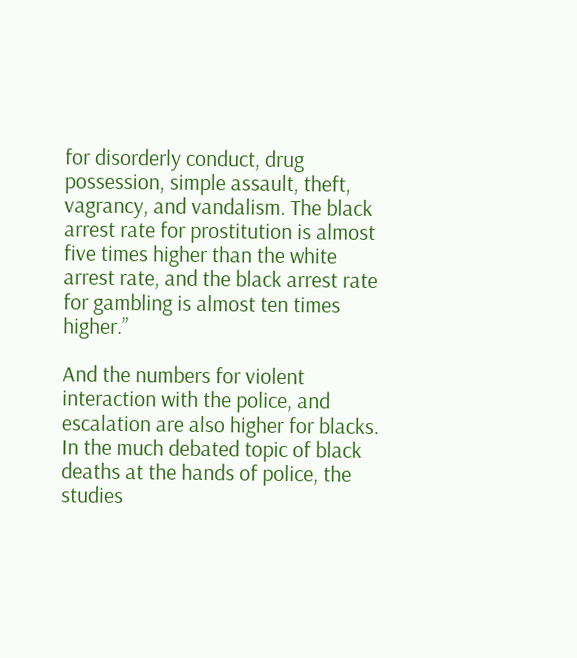for disorderly conduct, drug possession, simple assault, theft, vagrancy, and vandalism. The black arrest rate for prostitution is almost five times higher than the white arrest rate, and the black arrest rate for gambling is almost ten times higher.”

And the numbers for violent interaction with the police, and escalation are also higher for blacks.  In the much debated topic of black deaths at the hands of police, the studies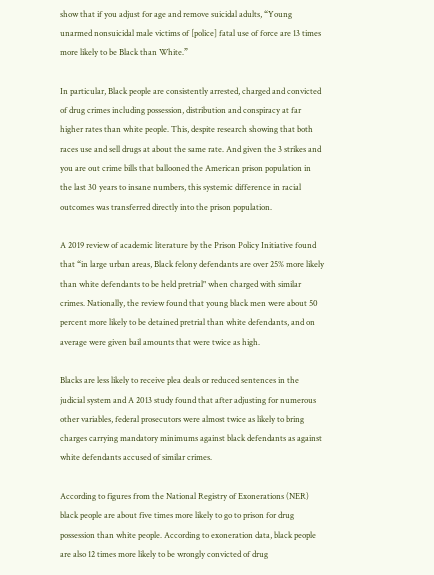show that if you adjust for age and remove suicidal adults, “Young unarmed nonsuicidal male victims of [police] fatal use of force are 13 times more likely to be Black than White.”

In particular, Black people are consistently arrested, charged and convicted of drug crimes including possession, distribution and conspiracy at far higher rates than white people. This, despite research showing that both races use and sell drugs at about the same rate. And given the 3 strikes and you are out crime bills that ballooned the American prison population in the last 30 years to insane numbers, this systemic difference in racial outcomes was transferred directly into the prison population.

A 2019 review of academic literature by the Prison Policy Initiative found that “in large urban areas, Black felony defendants are over 25% more likely than white defendants to be held pretrial" when charged with similar crimes. Nationally, the review found that young black men were about 50 percent more likely to be detained pretrial than white defendants, and on average were given bail amounts that were twice as high.

Blacks are less likely to receive plea deals or reduced sentences in the judicial system and A 2013 study found that after adjusting for numerous other variables, federal prosecutors were almost twice as likely to bring charges carrying mandatory minimums against black defendants as against white defendants accused of similar crimes.

According to figures from the National Registry of Exonerations (NER) black people are about five times more likely to go to prison for drug possession than white people. According to exoneration data, black people are also 12 times more likely to be wrongly convicted of drug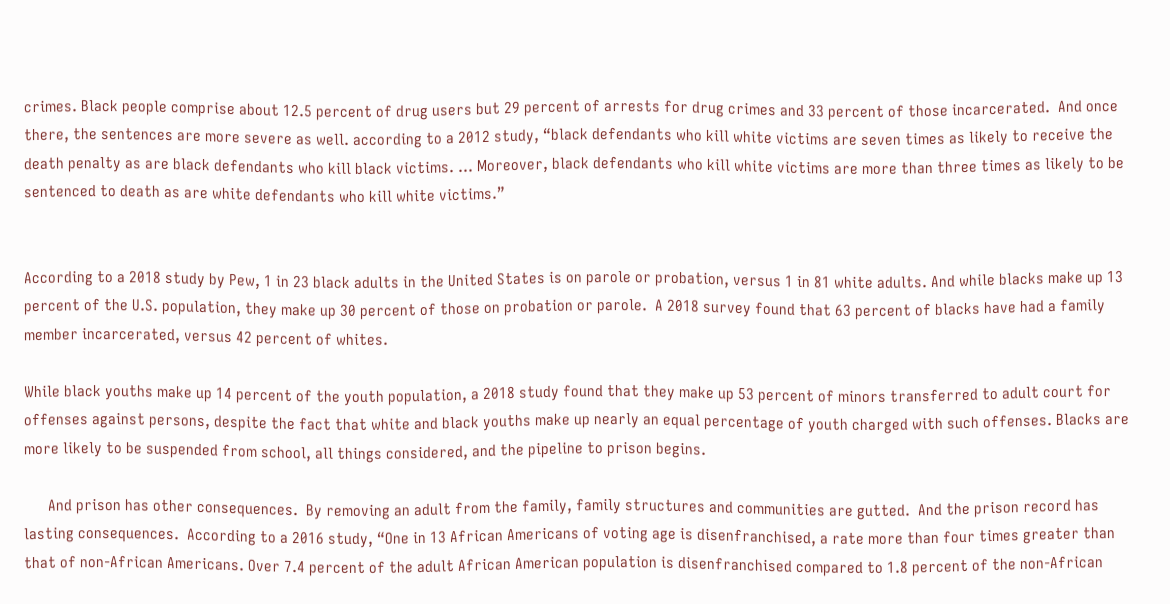crimes. Black people comprise about 12.5 percent of drug users but 29 percent of arrests for drug crimes and 33 percent of those incarcerated.  And once there, the sentences are more severe as well. according to a 2012 study, “black defendants who kill white victims are seven times as likely to receive the death penalty as are black defendants who kill black victims. … Moreover, black defendants who kill white victims are more than three times as likely to be sentenced to death as are white defendants who kill white victims.”


According to a 2018 study by Pew, 1 in 23 black adults in the United States is on parole or probation, versus 1 in 81 white adults. And while blacks make up 13 percent of the U.S. population, they make up 30 percent of those on probation or parole.  A 2018 survey found that 63 percent of blacks have had a family member incarcerated, versus 42 percent of whites.

While black youths make up 14 percent of the youth population, a 2018 study found that they make up 53 percent of minors transferred to adult court for offenses against persons, despite the fact that white and black youths make up nearly an equal percentage of youth charged with such offenses. Blacks are more likely to be suspended from school, all things considered, and the pipeline to prison begins.

      And prison has other consequences.  By removing an adult from the family, family structures and communities are gutted.  And the prison record has lasting consequences.  According to a 2016 study, “One in 13 African Americans of voting age is disenfranchised, a rate more than four times greater than that of non-African Americans. Over 7.4 percent of the adult African American population is disenfranchised compared to 1.8 percent of the non-African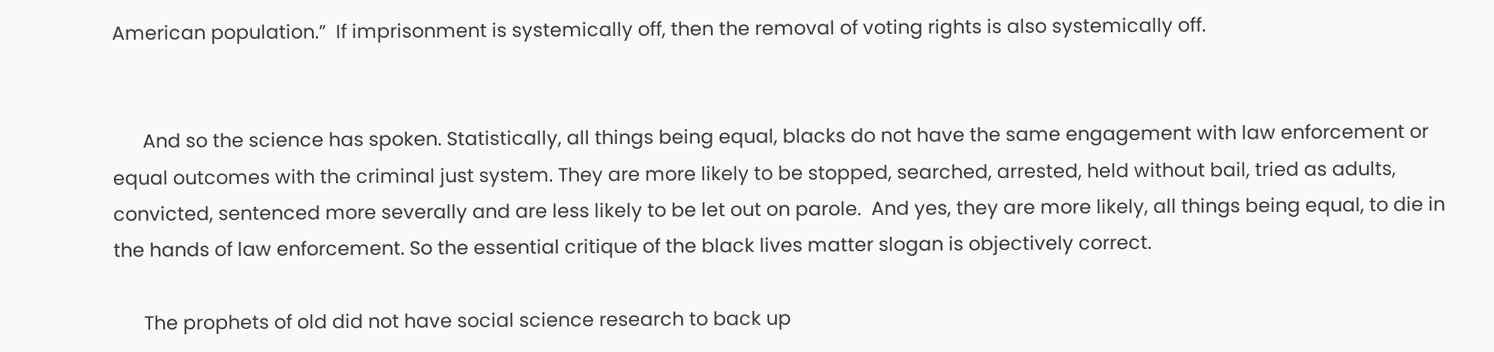American population.”  If imprisonment is systemically off, then the removal of voting rights is also systemically off.


      And so the science has spoken. Statistically, all things being equal, blacks do not have the same engagement with law enforcement or equal outcomes with the criminal just system. They are more likely to be stopped, searched, arrested, held without bail, tried as adults, convicted, sentenced more severally and are less likely to be let out on parole.  And yes, they are more likely, all things being equal, to die in the hands of law enforcement. So the essential critique of the black lives matter slogan is objectively correct.

      The prophets of old did not have social science research to back up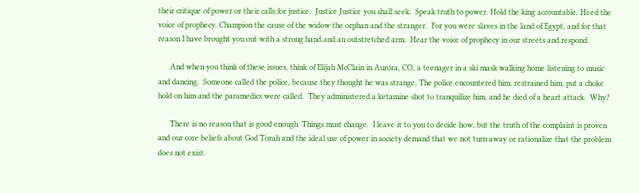their critique of power or their calls for justice.  Justice Justice you shall seek.  Speak truth to power. Hold the king accountable. Heed the voice of prophecy. Champion the cause of the widow the orphan and the stranger.  For you were slaves in the land of Egypt, and for that reason I have brought you out with a strong hand and an outstretched arm.  Hear the voice of prophecy in our streets and respond.

      And when you think of these issues, think of Elijah McClain in Aurora, CO, a teenager in a ski mask walking home listening to music and dancing.  Someone called the police, because they thought he was strange. The police encountered him, restrained him, put a choke hold on him and the paramedics were called.  They administered a ketamine shot to tranquilize him, and he died of a heart attack.  Why?

      There is no reason that is good enough. Things must change.  I leave it to you to decide how, but the truth of the complaint is proven and our core beliefs about God Torah and the ideal use of power in society demand that we not turn away or rationalize that the problem does not exist.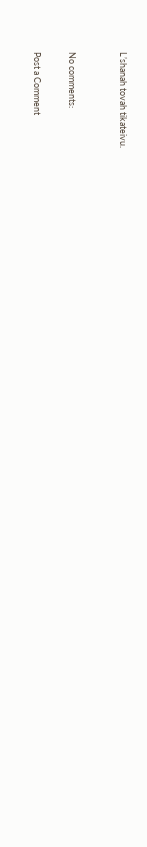L’shanah tovah tikateivu.


No comments:

Post a Comment